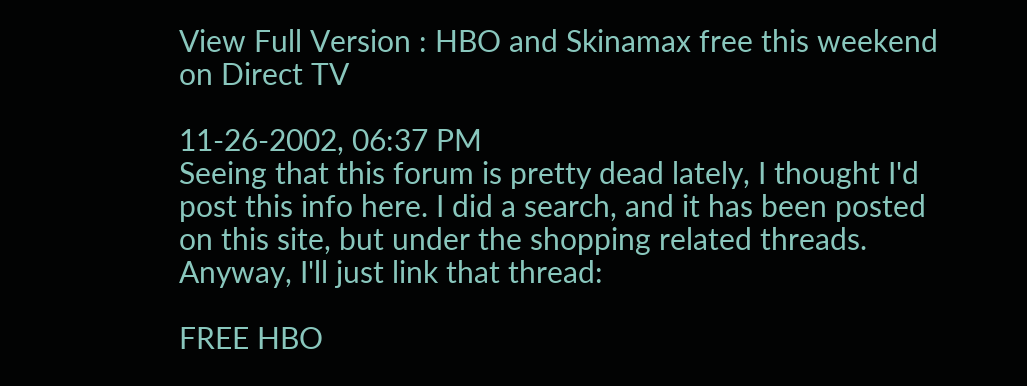View Full Version : HBO and Skinamax free this weekend on Direct TV

11-26-2002, 06:37 PM
Seeing that this forum is pretty dead lately, I thought I'd post this info here. I did a search, and it has been posted on this site, but under the shopping related threads. Anyway, I'll just link that thread:

FREE HBO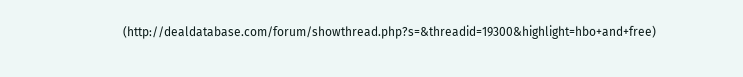(http://dealdatabase.com/forum/showthread.php?s=&threadid=19300&highlight=hbo+and+free)